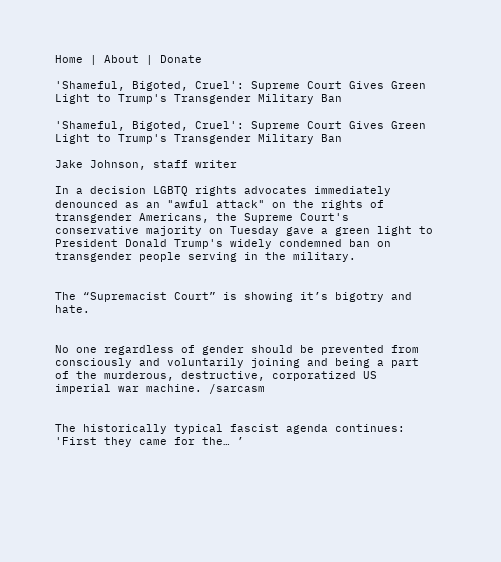Home | About | Donate

'Shameful, Bigoted, Cruel': Supreme Court Gives Green Light to Trump's Transgender Military Ban

'Shameful, Bigoted, Cruel': Supreme Court Gives Green Light to Trump's Transgender Military Ban

Jake Johnson, staff writer

In a decision LGBTQ rights advocates immediately denounced as an "awful attack" on the rights of transgender Americans, the Supreme Court's conservative majority on Tuesday gave a green light to President Donald Trump's widely condemned ban on transgender people serving in the military.


The “Supremacist Court” is showing it’s bigotry and hate.


No one regardless of gender should be prevented from consciously and voluntarily joining and being a part of the murderous, destructive, corporatized US imperial war machine. /sarcasm


The historically typical fascist agenda continues: 'First they came for the… ’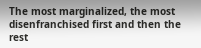The most marginalized, the most disenfranchised first and then the rest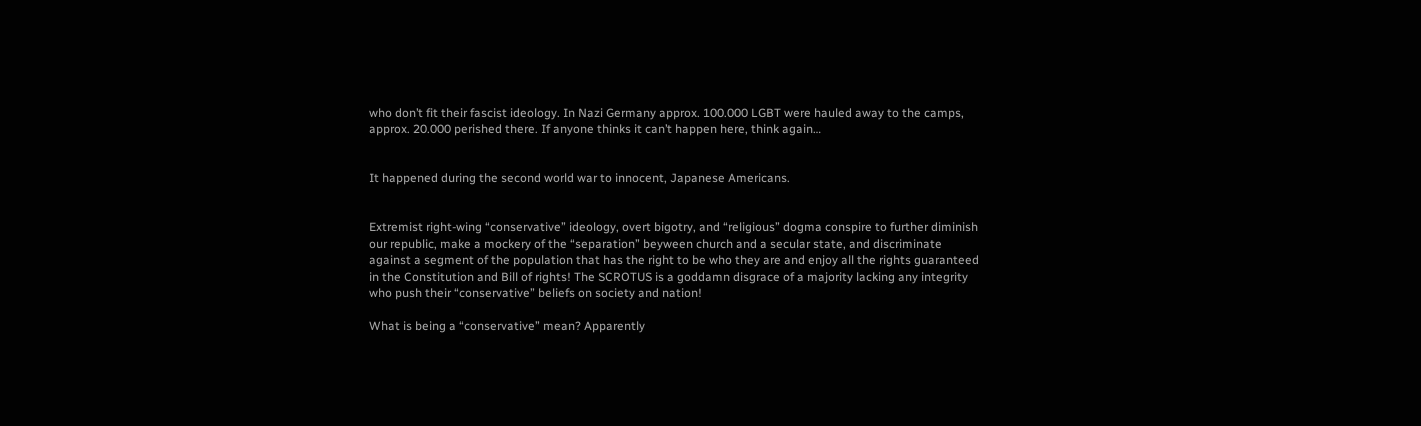who don’t fit their fascist ideology. In Nazi Germany approx. 100.000 LGBT were hauled away to the camps, approx. 20.000 perished there. If anyone thinks it can’t happen here, think again…


It happened during the second world war to innocent, Japanese Americans.


Extremist right-wing “conservative” ideology, overt bigotry, and “religious” dogma conspire to further diminish our republic, make a mockery of the “separation” beyween church and a secular state, and discriminate against a segment of the population that has the right to be who they are and enjoy all the rights guaranteed in the Constitution and Bill of rights! The SCROTUS is a goddamn disgrace of a majority lacking any integrity who push their “conservative” beliefs on society and nation!

What is being a “conservative” mean? Apparently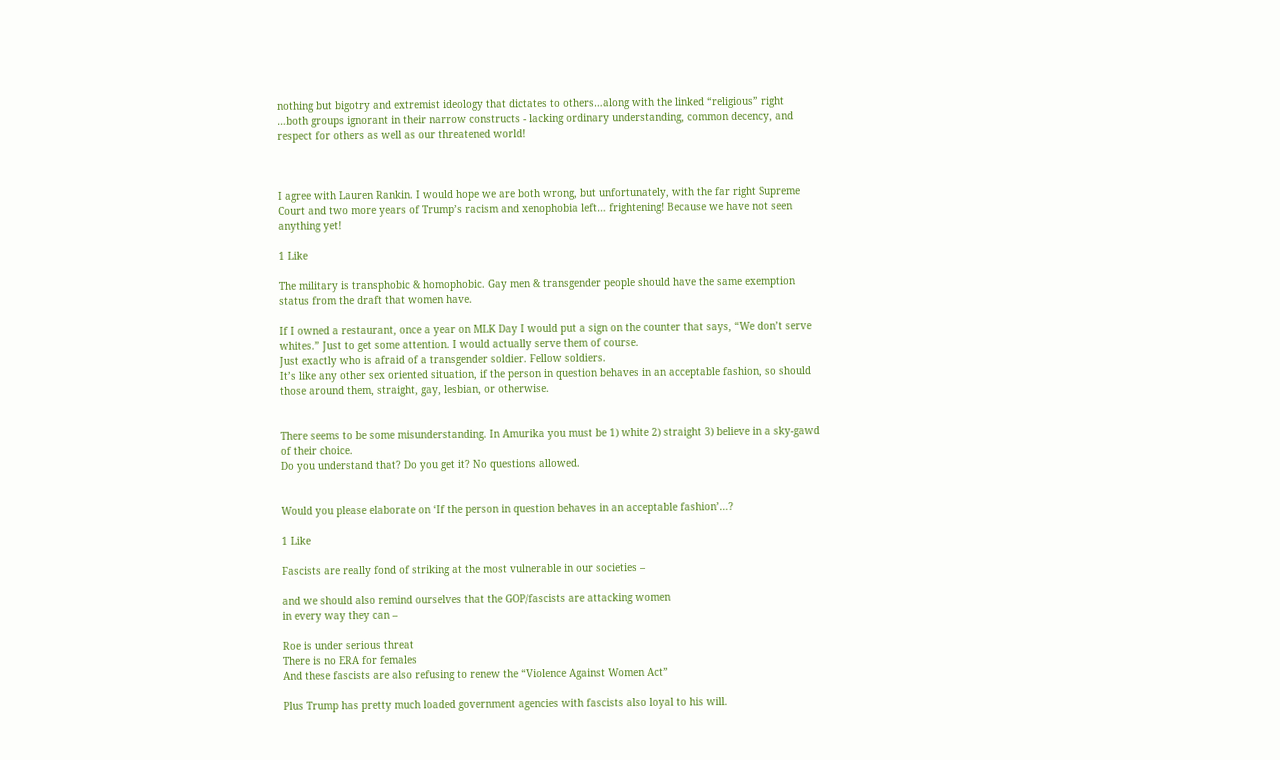nothing but bigotry and extremist ideology that dictates to others…along with the linked “religious” right …both groups ignorant in their narrow constructs - lacking ordinary understanding, common decency, and respect for others as well as our threatened world!



I agree with Lauren Rankin. I would hope we are both wrong, but unfortunately, with the far right Supreme Court and two more years of Trump’s racism and xenophobia left… frightening! Because we have not seen anything yet!

1 Like

The military is transphobic & homophobic. Gay men & transgender people should have the same exemption status from the draft that women have.

If I owned a restaurant, once a year on MLK Day I would put a sign on the counter that says, “We don’t serve whites.” Just to get some attention. I would actually serve them of course.
Just exactly who is afraid of a transgender soldier. Fellow soldiers.
It’s like any other sex oriented situation, if the person in question behaves in an acceptable fashion, so should those around them, straight, gay, lesbian, or otherwise.


There seems to be some misunderstanding. In Amurika you must be 1) white 2) straight 3) believe in a sky-gawd of their choice.
Do you understand that? Do you get it? No questions allowed.


Would you please elaborate on ‘If the person in question behaves in an acceptable fashion’…?

1 Like

Fascists are really fond of striking at the most vulnerable in our societies –

and we should also remind ourselves that the GOP/fascists are attacking women
in every way they can –

Roe is under serious threat
There is no ERA for females
And these fascists are also refusing to renew the “Violence Against Women Act”

Plus Trump has pretty much loaded government agencies with fascists also loyal to his will.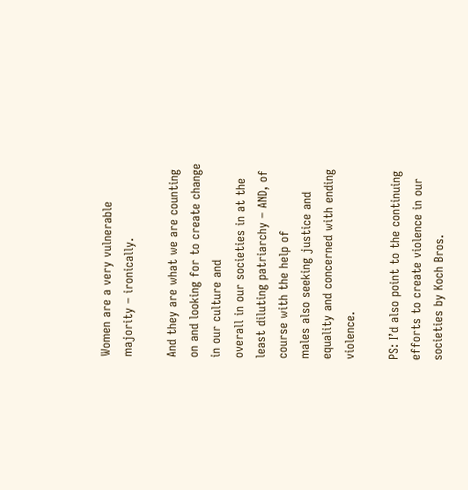Women are a very vulnerable majority – ironically.

And they are what we are counting on and looking for to create change in our culture and
overall in our societies in at the least diluting patriarchy – AND, of course with the help of
males also seeking justice and equality and concerned with ending violence.

PS: I’d also point to the continuing efforts to create violence in our societies by Koch Bros.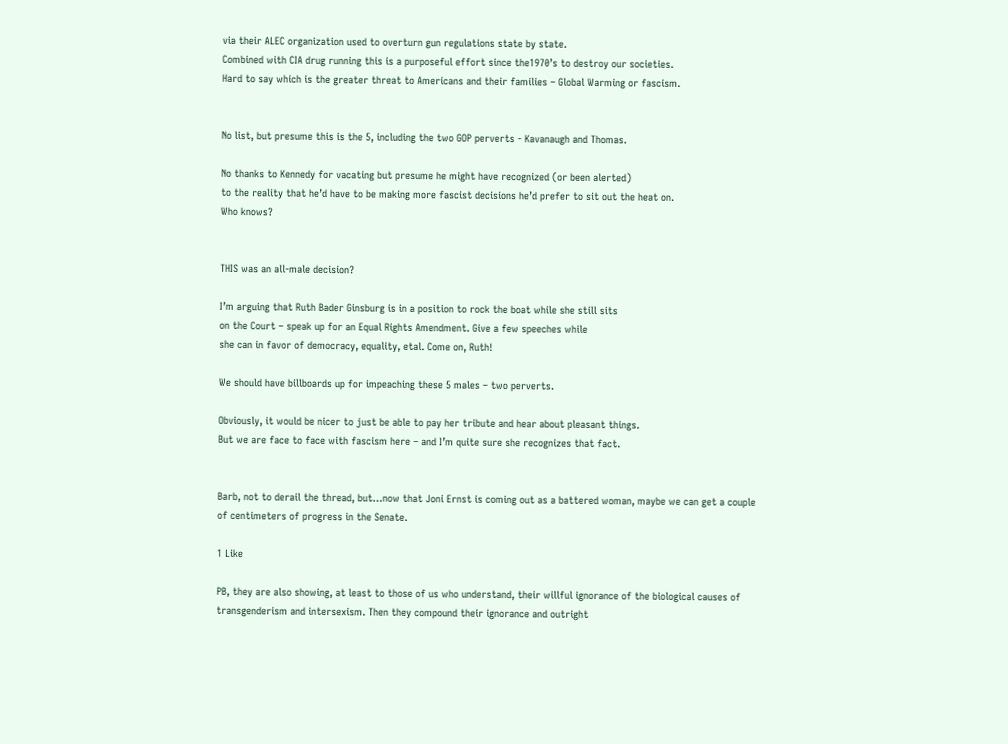via their ALEC organization used to overturn gun regulations state by state.
Combined with CIA drug running this is a purposeful effort since the1970’s to destroy our societies.
Hard to say which is the greater threat to Americans and their families – Global Warming or fascism.


No list, but presume this is the 5, including the two GOP perverts - Kavanaugh and Thomas.

No thanks to Kennedy for vacating but presume he might have recognized (or been alerted)
to the reality that he’d have to be making more fascist decisions he’d prefer to sit out the heat on.
Who knows?


THIS was an all-male decision?

I’m arguing that Ruth Bader Ginsburg is in a position to rock the boat while she still sits
on the Court – speak up for an Equal Rights Amendment. Give a few speeches while
she can in favor of democracy, equality, etal. Come on, Ruth!

We should have billboards up for impeaching these 5 males – two perverts.

Obviously, it would be nicer to just be able to pay her tribute and hear about pleasant things.
But we are face to face with fascism here – and I’m quite sure she recognizes that fact.


Barb, not to derail the thread, but…now that Joni Ernst is coming out as a battered woman, maybe we can get a couple of centimeters of progress in the Senate.

1 Like

PB, they are also showing, at least to those of us who understand, their willful ignorance of the biological causes of transgenderism and intersexism. Then they compound their ignorance and outright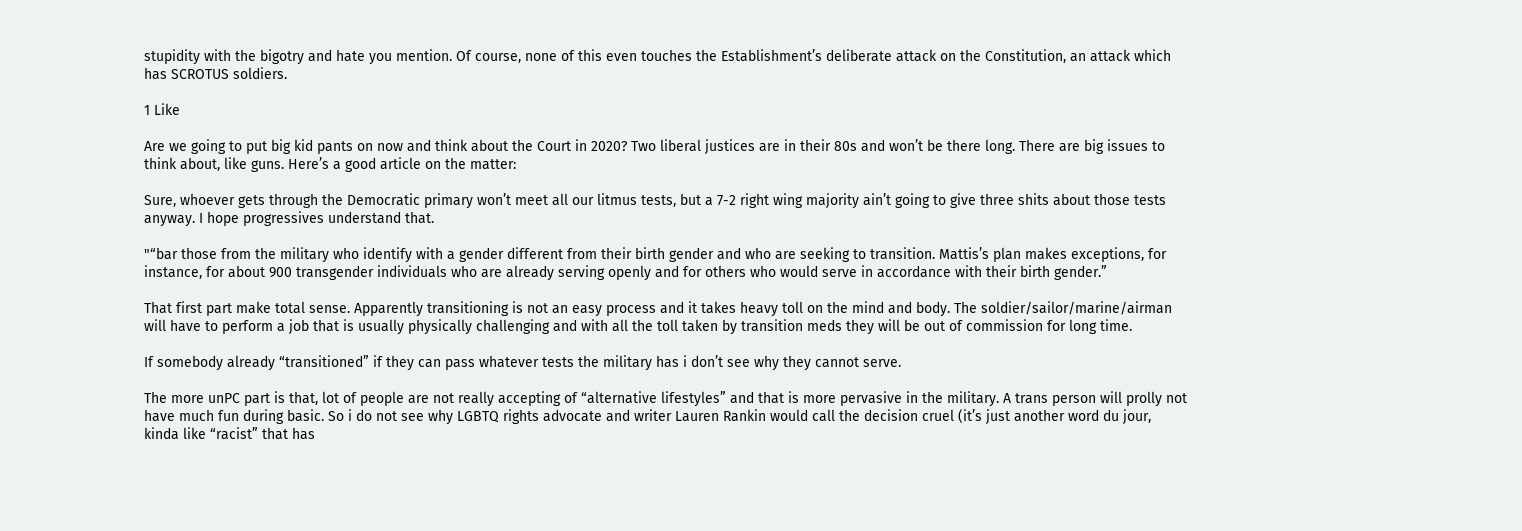stupidity with the bigotry and hate you mention. Of course, none of this even touches the Establishment’s deliberate attack on the Constitution, an attack which has SCROTUS soldiers.

1 Like

Are we going to put big kid pants on now and think about the Court in 2020? Two liberal justices are in their 80s and won’t be there long. There are big issues to think about, like guns. Here’s a good article on the matter:

Sure, whoever gets through the Democratic primary won’t meet all our litmus tests, but a 7-2 right wing majority ain’t going to give three shits about those tests anyway. I hope progressives understand that.

"“bar those from the military who identify with a gender different from their birth gender and who are seeking to transition. Mattis’s plan makes exceptions, for instance, for about 900 transgender individuals who are already serving openly and for others who would serve in accordance with their birth gender.”

That first part make total sense. Apparently transitioning is not an easy process and it takes heavy toll on the mind and body. The soldier/sailor/marine/airman will have to perform a job that is usually physically challenging and with all the toll taken by transition meds they will be out of commission for long time.

If somebody already “transitioned” if they can pass whatever tests the military has i don’t see why they cannot serve.

The more unPC part is that, lot of people are not really accepting of “alternative lifestyles” and that is more pervasive in the military. A trans person will prolly not have much fun during basic. So i do not see why LGBTQ rights advocate and writer Lauren Rankin would call the decision cruel (it’s just another word du jour, kinda like “racist” that has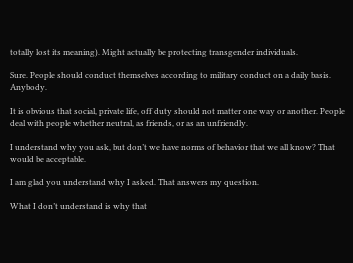totally lost its meaning). Might actually be protecting transgender individuals.

Sure. People should conduct themselves according to military conduct on a daily basis. Anybody.

It is obvious that social, private life, off duty should not matter one way or another. People deal with people whether neutral, as friends, or as an unfriendly.

I understand why you ask, but don’t we have norms of behavior that we all know? That would be acceptable.

I am glad you understand why I asked. That answers my question.

What I don’t understand is why that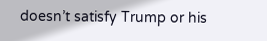doesn’t satisfy Trump or his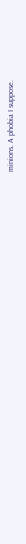minions. A phobia I suppose.